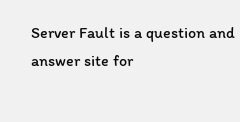Server Fault is a question and answer site for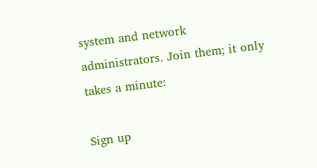system and network administrators. Join them; it only takes a minute:

Sign up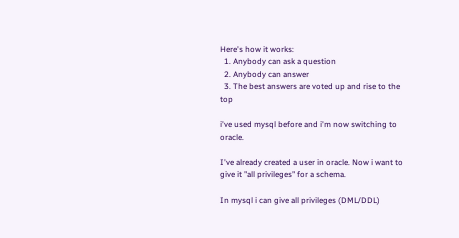Here's how it works:
  1. Anybody can ask a question
  2. Anybody can answer
  3. The best answers are voted up and rise to the top

i've used mysql before and i'm now switching to oracle.

I've already created a user in oracle. Now i want to give it "all privileges" for a schema.

In mysql i can give all privileges (DML/DDL)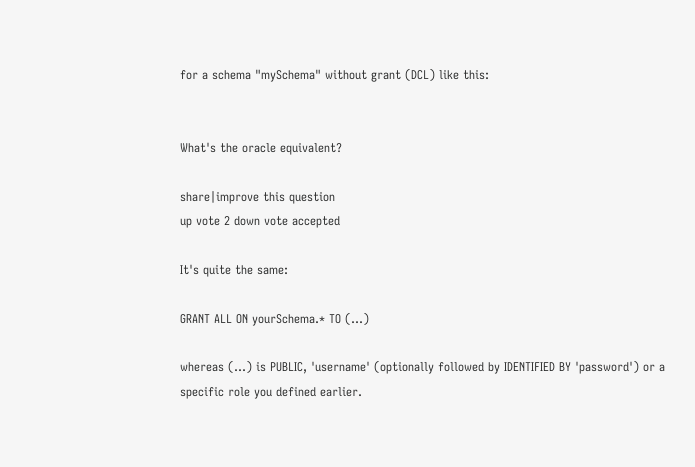for a schema "mySchema" without grant (DCL) like this:


What's the oracle equivalent?

share|improve this question
up vote 2 down vote accepted

It's quite the same:

GRANT ALL ON yourSchema.* TO (...)

whereas (...) is PUBLIC, 'username' (optionally followed by IDENTIFIED BY 'password') or a specific role you defined earlier.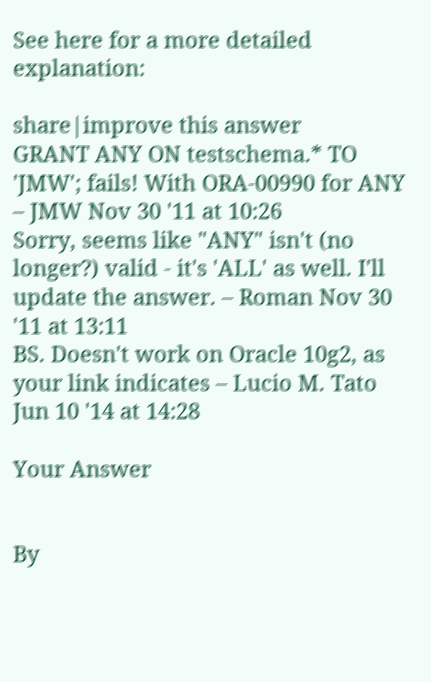See here for a more detailed explanation:

share|improve this answer
GRANT ANY ON testschema.* TO 'JMW'; fails! With ORA-00990 for ANY – JMW Nov 30 '11 at 10:26
Sorry, seems like "ANY" isn't (no longer?) valid - it's 'ALL' as well. I'll update the answer. – Roman Nov 30 '11 at 13:11
BS. Doesn't work on Oracle 10g2, as your link indicates – Lucio M. Tato Jun 10 '14 at 14:28

Your Answer


By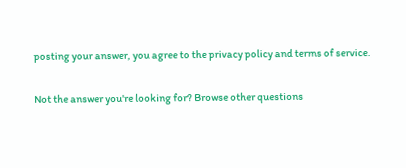posting your answer, you agree to the privacy policy and terms of service.

Not the answer you're looking for? Browse other questions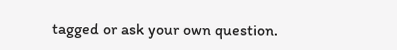tagged or ask your own question.